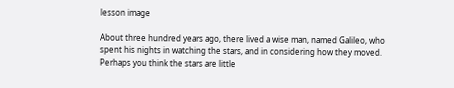lesson image

About three hundred years ago, there lived a wise man, named Galileo, who spent his nights in watching the stars, and in considering how they moved. Perhaps you think the stars are little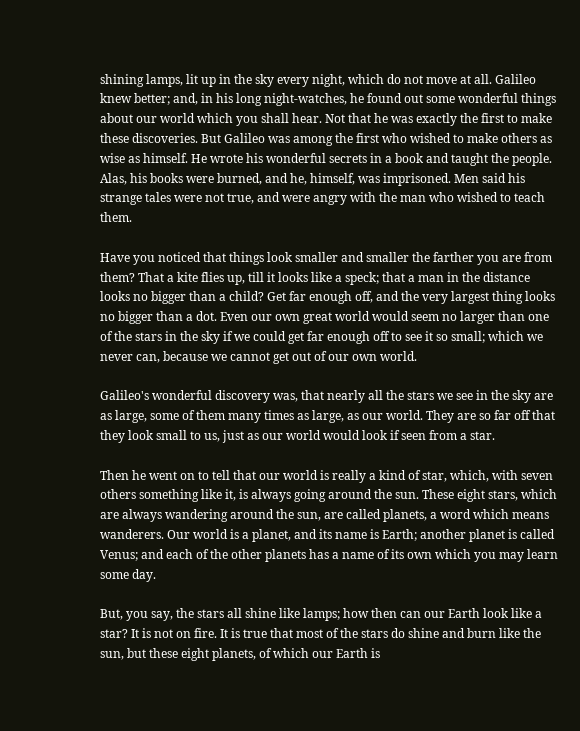shining lamps, lit up in the sky every night, which do not move at all. Galileo knew better; and, in his long night-watches, he found out some wonderful things about our world which you shall hear. Not that he was exactly the first to make these discoveries. But Galileo was among the first who wished to make others as wise as himself. He wrote his wonderful secrets in a book and taught the people. Alas, his books were burned, and he, himself, was imprisoned. Men said his strange tales were not true, and were angry with the man who wished to teach them.

Have you noticed that things look smaller and smaller the farther you are from them? That a kite flies up, till it looks like a speck; that a man in the distance looks no bigger than a child? Get far enough off, and the very largest thing looks no bigger than a dot. Even our own great world would seem no larger than one of the stars in the sky if we could get far enough off to see it so small; which we never can, because we cannot get out of our own world.

Galileo's wonderful discovery was, that nearly all the stars we see in the sky are as large, some of them many times as large, as our world. They are so far off that they look small to us, just as our world would look if seen from a star.

Then he went on to tell that our world is really a kind of star, which, with seven others something like it, is always going around the sun. These eight stars, which are always wandering around the sun, are called planets, a word which means wanderers. Our world is a planet, and its name is Earth; another planet is called Venus; and each of the other planets has a name of its own which you may learn some day.

But, you say, the stars all shine like lamps; how then can our Earth look like a star? It is not on fire. It is true that most of the stars do shine and burn like the sun, but these eight planets, of which our Earth is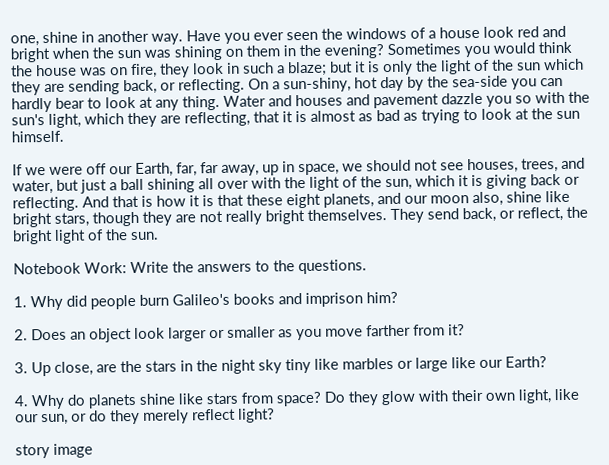one, shine in another way. Have you ever seen the windows of a house look red and bright when the sun was shining on them in the evening? Sometimes you would think the house was on fire, they look in such a blaze; but it is only the light of the sun which they are sending back, or reflecting. On a sun-shiny, hot day by the sea-side you can hardly bear to look at any thing. Water and houses and pavement dazzle you so with the sun's light, which they are reflecting, that it is almost as bad as trying to look at the sun himself.

If we were off our Earth, far, far away, up in space, we should not see houses, trees, and water, but just a ball shining all over with the light of the sun, which it is giving back or reflecting. And that is how it is that these eight planets, and our moon also, shine like bright stars, though they are not really bright themselves. They send back, or reflect, the bright light of the sun.

Notebook Work: Write the answers to the questions.

1. Why did people burn Galileo's books and imprison him?

2. Does an object look larger or smaller as you move farther from it?

3. Up close, are the stars in the night sky tiny like marbles or large like our Earth?

4. Why do planets shine like stars from space? Do they glow with their own light, like our sun, or do they merely reflect light?

story image